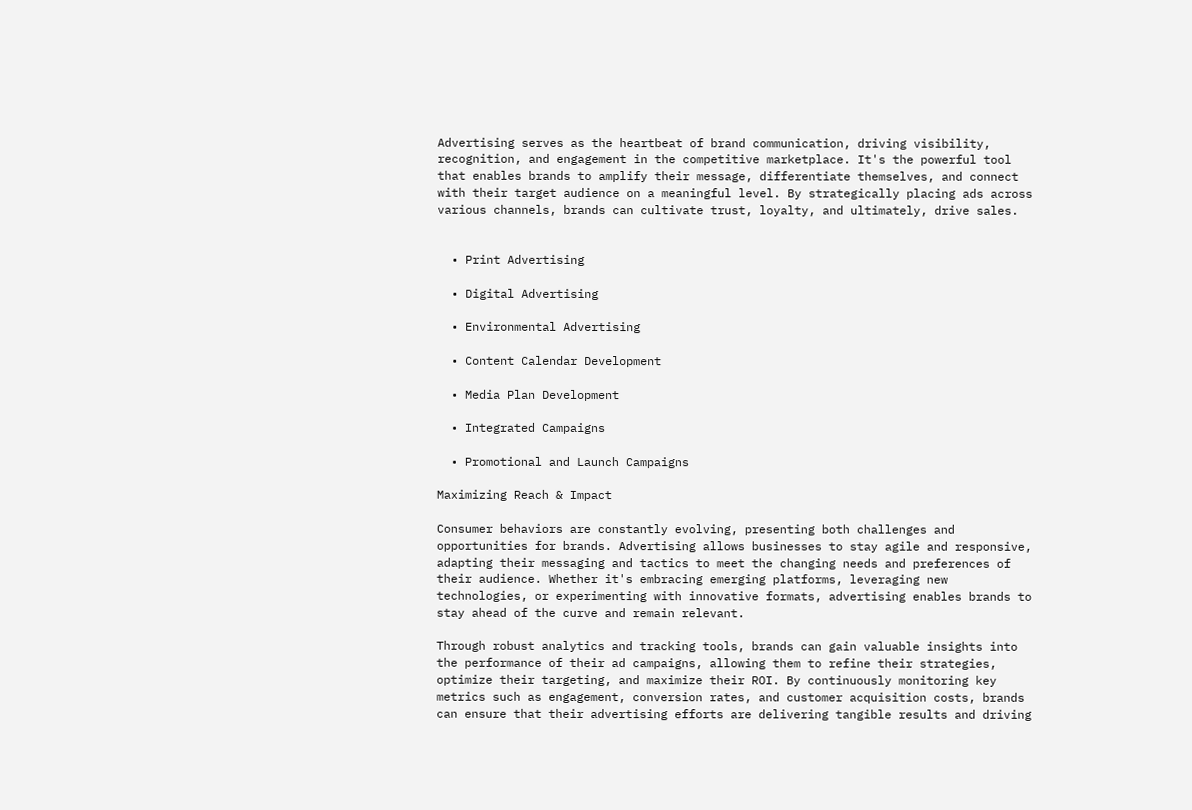Advertising serves as the heartbeat of brand communication, driving visibility, recognition, and engagement in the competitive marketplace. It's the powerful tool that enables brands to amplify their message, differentiate themselves, and connect with their target audience on a meaningful level. By strategically placing ads across various channels, brands can cultivate trust, loyalty, and ultimately, drive sales.


  • Print Advertising

  • Digital Advertising

  • Environmental Advertising

  • Content Calendar Development

  • Media Plan Development

  • Integrated Campaigns

  • Promotional and Launch Campaigns

Maximizing Reach & Impact

Consumer behaviors are constantly evolving, presenting both challenges and opportunities for brands. Advertising allows businesses to stay agile and responsive, adapting their messaging and tactics to meet the changing needs and preferences of their audience. Whether it's embracing emerging platforms, leveraging new technologies, or experimenting with innovative formats, advertising enables brands to stay ahead of the curve and remain relevant.

Through robust analytics and tracking tools, brands can gain valuable insights into the performance of their ad campaigns, allowing them to refine their strategies, optimize their targeting, and maximize their ROI. By continuously monitoring key metrics such as engagement, conversion rates, and customer acquisition costs, brands can ensure that their advertising efforts are delivering tangible results and driving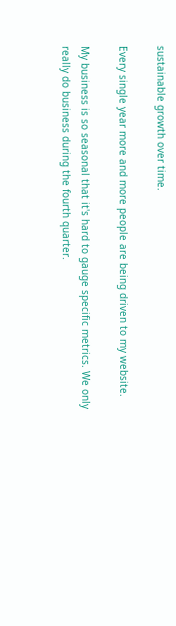sustainable growth over time.

Every single year more and more people are being driven to my website.

My business is so seasonal that it's hard to gauge specific metrics. We only really do business during the fourth quarter.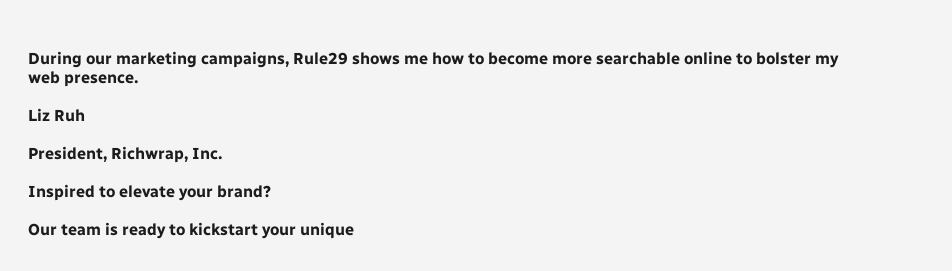During our marketing campaigns, Rule29 shows me how to become more searchable online to bolster my web presence.

Liz Ruh

President, Richwrap, Inc.

Inspired to elevate your brand?

Our team is ready to kickstart your unique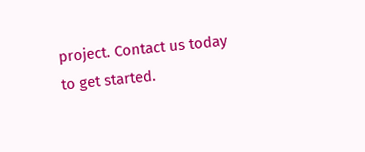project. Contact us today to get started.